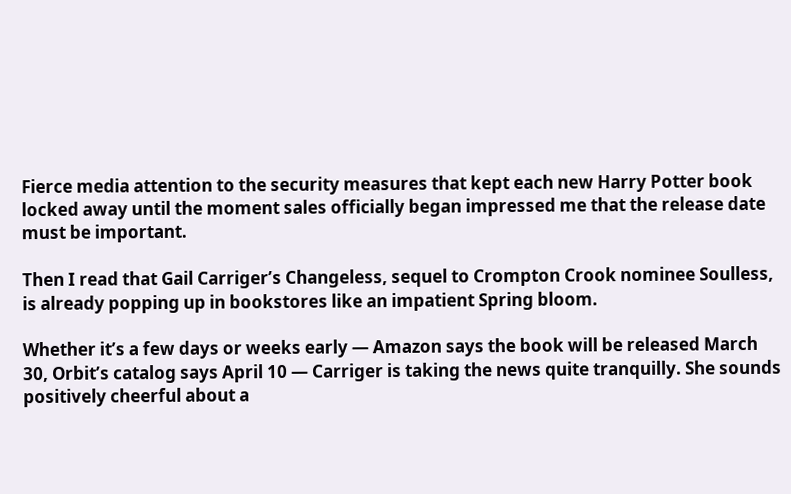Fierce media attention to the security measures that kept each new Harry Potter book locked away until the moment sales officially began impressed me that the release date must be important.

Then I read that Gail Carriger’s Changeless, sequel to Crompton Crook nominee Soulless, is already popping up in bookstores like an impatient Spring bloom.

Whether it’s a few days or weeks early — Amazon says the book will be released March 30, Orbit’s catalog says April 10 — Carriger is taking the news quite tranquilly. She sounds positively cheerful about a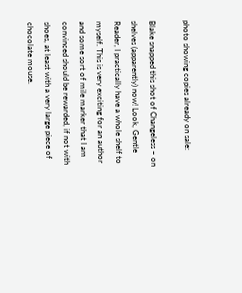photo showing copies already on sale:

Blake snapped this shot of Changeless ~ on shelves (apparently) now! Look, Gentle Reader, I practically have a whole shelf to myself. This is very exciting for an author and some sort of mile marker that I am convinced should be rewarded, if not with shoes, at least with a very large piece of chocolate mouse.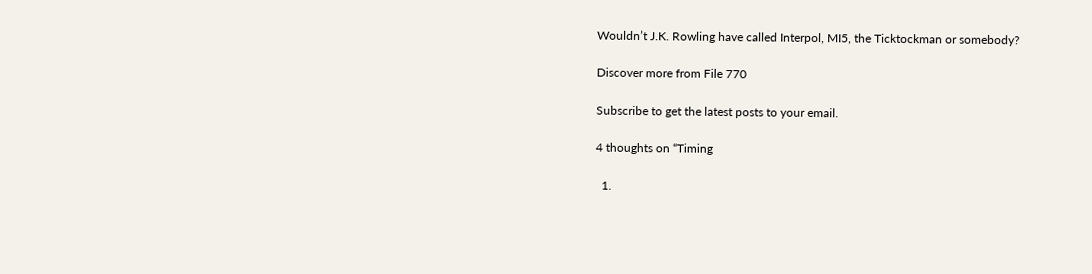Wouldn’t J.K. Rowling have called Interpol, MI5, the Ticktockman or somebody?

Discover more from File 770

Subscribe to get the latest posts to your email.

4 thoughts on “Timing

  1.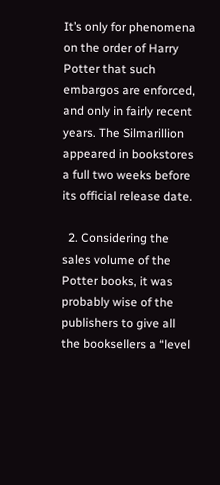It’s only for phenomena on the order of Harry Potter that such embargos are enforced, and only in fairly recent years. The Silmarillion appeared in bookstores a full two weeks before its official release date.

  2. Considering the sales volume of the Potter books, it was probably wise of the publishers to give all the booksellers a “level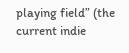playing field” (the current indie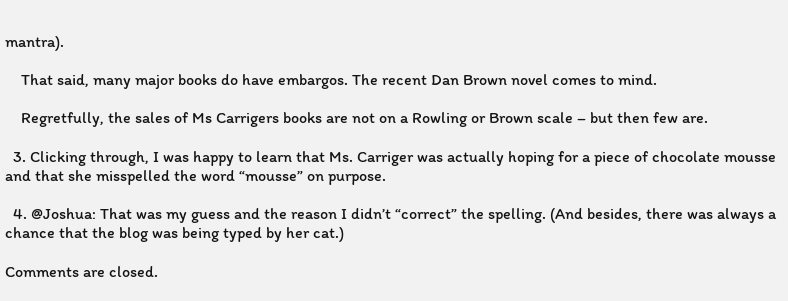mantra).

    That said, many major books do have embargos. The recent Dan Brown novel comes to mind.

    Regretfully, the sales of Ms Carrigers books are not on a Rowling or Brown scale – but then few are.

  3. Clicking through, I was happy to learn that Ms. Carriger was actually hoping for a piece of chocolate mousse and that she misspelled the word “mousse” on purpose.

  4. @Joshua: That was my guess and the reason I didn’t “correct” the spelling. (And besides, there was always a chance that the blog was being typed by her cat.)

Comments are closed.